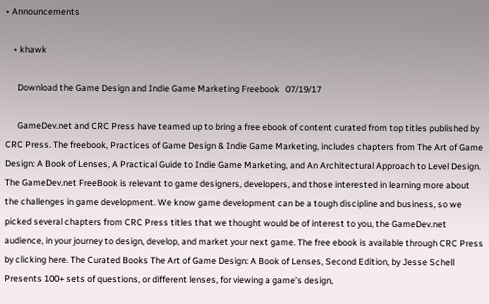• Announcements

    • khawk

      Download the Game Design and Indie Game Marketing Freebook   07/19/17

      GameDev.net and CRC Press have teamed up to bring a free ebook of content curated from top titles published by CRC Press. The freebook, Practices of Game Design & Indie Game Marketing, includes chapters from The Art of Game Design: A Book of Lenses, A Practical Guide to Indie Game Marketing, and An Architectural Approach to Level Design. The GameDev.net FreeBook is relevant to game designers, developers, and those interested in learning more about the challenges in game development. We know game development can be a tough discipline and business, so we picked several chapters from CRC Press titles that we thought would be of interest to you, the GameDev.net audience, in your journey to design, develop, and market your next game. The free ebook is available through CRC Press by clicking here. The Curated Books The Art of Game Design: A Book of Lenses, Second Edition, by Jesse Schell Presents 100+ sets of questions, or different lenses, for viewing a game’s design,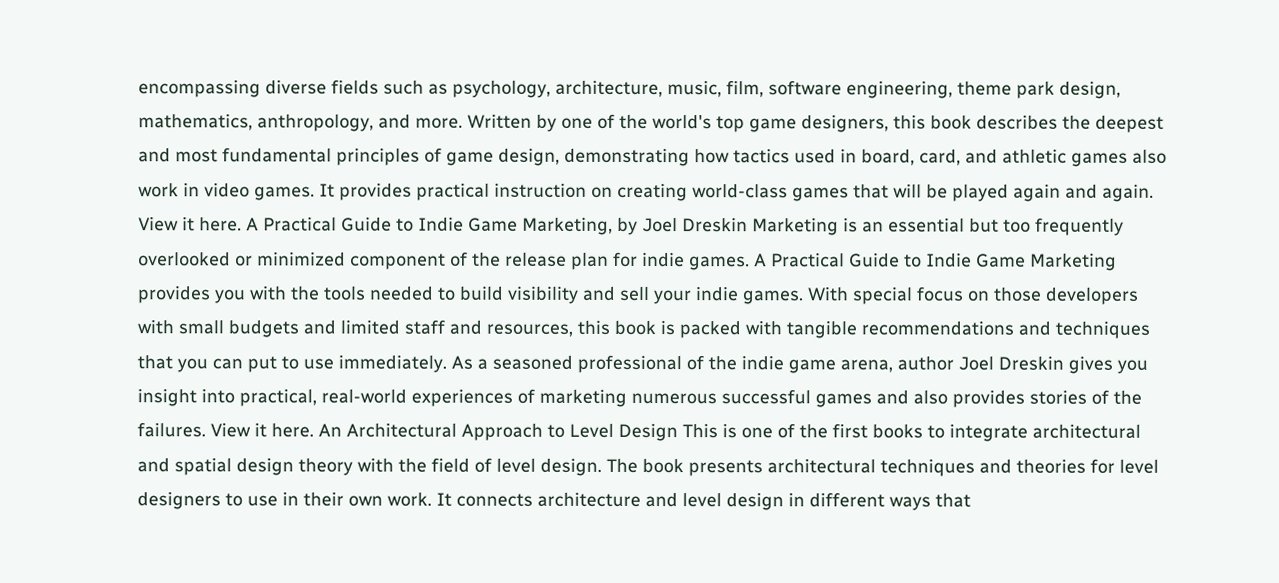encompassing diverse fields such as psychology, architecture, music, film, software engineering, theme park design, mathematics, anthropology, and more. Written by one of the world's top game designers, this book describes the deepest and most fundamental principles of game design, demonstrating how tactics used in board, card, and athletic games also work in video games. It provides practical instruction on creating world-class games that will be played again and again. View it here. A Practical Guide to Indie Game Marketing, by Joel Dreskin Marketing is an essential but too frequently overlooked or minimized component of the release plan for indie games. A Practical Guide to Indie Game Marketing provides you with the tools needed to build visibility and sell your indie games. With special focus on those developers with small budgets and limited staff and resources, this book is packed with tangible recommendations and techniques that you can put to use immediately. As a seasoned professional of the indie game arena, author Joel Dreskin gives you insight into practical, real-world experiences of marketing numerous successful games and also provides stories of the failures. View it here. An Architectural Approach to Level Design This is one of the first books to integrate architectural and spatial design theory with the field of level design. The book presents architectural techniques and theories for level designers to use in their own work. It connects architecture and level design in different ways that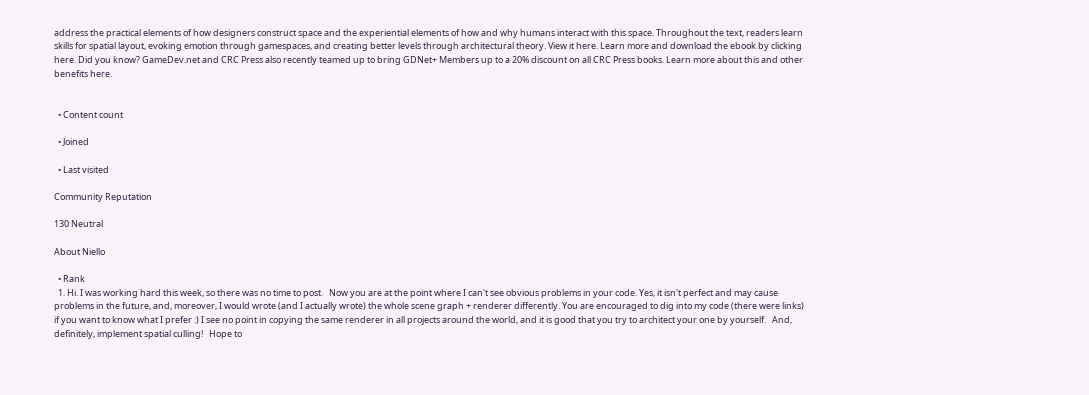address the practical elements of how designers construct space and the experiential elements of how and why humans interact with this space. Throughout the text, readers learn skills for spatial layout, evoking emotion through gamespaces, and creating better levels through architectural theory. View it here. Learn more and download the ebook by clicking here. Did you know? GameDev.net and CRC Press also recently teamed up to bring GDNet+ Members up to a 20% discount on all CRC Press books. Learn more about this and other benefits here.


  • Content count

  • Joined

  • Last visited

Community Reputation

130 Neutral

About Niello

  • Rank
  1. Hi. I was working hard this week, so there was no time to post.   Now you are at the point where I can't see obvious problems in your code. Yes, it isn't perfect and may cause problems in the future, and, moreover, I would wrote (and I actually wrote) the whole scene graph + renderer differently. You are encouraged to dig into my code (there were links) if you want to know what I prefer :) I see no point in copying the same renderer in all projects around the world, and it is good that you try to architect your one by yourself.   And, definitely, implement spatial culling!   Hope to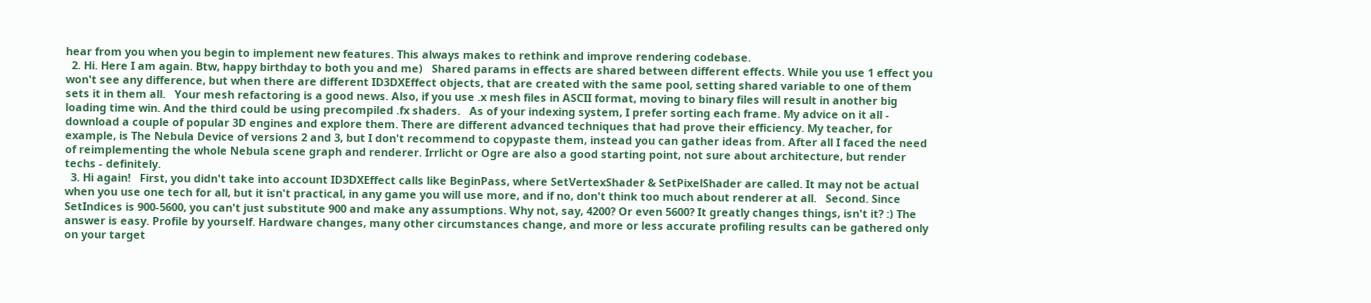hear from you when you begin to implement new features. This always makes to rethink and improve rendering codebase.
  2. Hi. Here I am again. Btw, happy birthday to both you and me)   Shared params in effects are shared between different effects. While you use 1 effect you won't see any difference, but when there are different ID3DXEffect objects, that are created with the same pool, setting shared variable to one of them sets it in them all.   Your mesh refactoring is a good news. Also, if you use .x mesh files in ASCII format, moving to binary files will result in another big loading time win. And the third could be using precompiled .fx shaders.   As of your indexing system, I prefer sorting each frame. My advice on it all - download a couple of popular 3D engines and explore them. There are different advanced techniques that had prove their efficiency. My teacher, for example, is The Nebula Device of versions 2 and 3, but I don't recommend to copypaste them, instead you can gather ideas from. After all I faced the need of reimplementing the whole Nebula scene graph and renderer. Irrlicht or Ogre are also a good starting point, not sure about architecture, but render techs - definitely.
  3. Hi again!   First, you didn't take into account ID3DXEffect calls like BeginPass, where SetVertexShader & SetPixelShader are called. It may not be actual when you use one tech for all, but it isn't practical, in any game you will use more, and if no, don't think too much about renderer at all.   Second. Since SetIndices is 900-5600, you can't just substitute 900 and make any assumptions. Why not, say, 4200? Or even 5600? It greatly changes things, isn't it? :) The answer is easy. Profile by yourself. Hardware changes, many other circumstances change, and more or less accurate profiling results can be gathered only on your target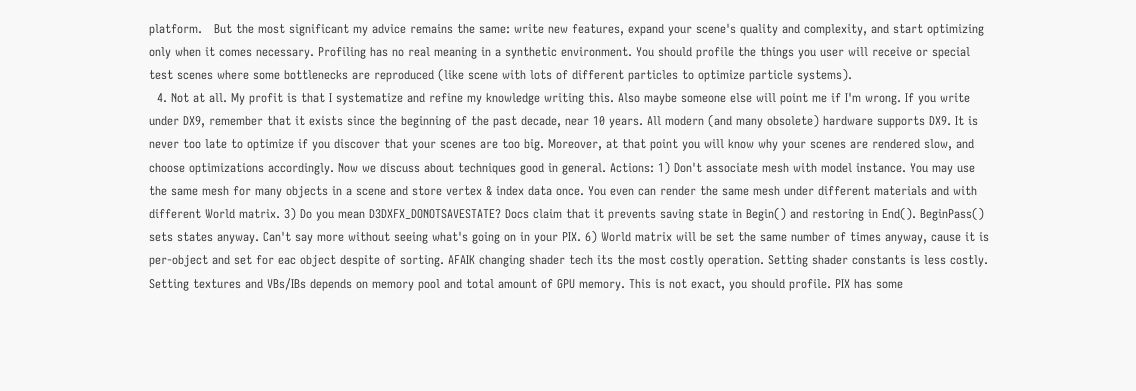platform.   But the most significant my advice remains the same: write new features, expand your scene's quality and complexity, and start optimizing only when it comes necessary. Profiling has no real meaning in a synthetic environment. You should profile the things you user will receive or special test scenes where some bottlenecks are reproduced (like scene with lots of different particles to optimize particle systems).
  4. Not at all. My profit is that I systematize and refine my knowledge writing this. Also maybe someone else will point me if I'm wrong. If you write under DX9, remember that it exists since the beginning of the past decade, near 10 years. All modern (and many obsolete) hardware supports DX9. It is never too late to optimize if you discover that your scenes are too big. Moreover, at that point you will know why your scenes are rendered slow, and choose optimizations accordingly. Now we discuss about techniques good in general. Actions: 1) Don't associate mesh with model instance. You may use the same mesh for many objects in a scene and store vertex & index data once. You even can render the same mesh under different materials and with different World matrix. 3) Do you mean D3DXFX_DONOTSAVESTATE? Docs claim that it prevents saving state in Begin() and restoring in End(). BeginPass() sets states anyway. Can't say more without seeing what's going on in your PIX. 6) World matrix will be set the same number of times anyway, cause it is per-object and set for eac object despite of sorting. AFAIK changing shader tech its the most costly operation. Setting shader constants is less costly. Setting textures and VBs/IBs depends on memory pool and total amount of GPU memory. This is not exact, you should profile. PIX has some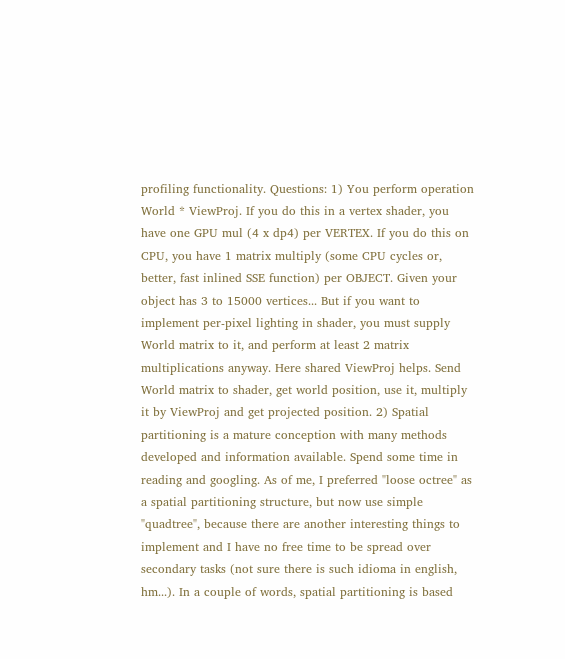profiling functionality. Questions: 1) You perform operation World * ViewProj. If you do this in a vertex shader, you have one GPU mul (4 x dp4) per VERTEX. If you do this on CPU, you have 1 matrix multiply (some CPU cycles or, better, fast inlined SSE function) per OBJECT. Given your object has 3 to 15000 vertices... But if you want to implement per-pixel lighting in shader, you must supply World matrix to it, and perform at least 2 matrix multiplications anyway. Here shared ViewProj helps. Send World matrix to shader, get world position, use it, multiply it by ViewProj and get projected position. 2) Spatial partitioning is a mature conception with many methods developed and information available. Spend some time in reading and googling. As of me, I preferred "loose octree" as a spatial partitioning structure, but now use simple "quadtree", because there are another interesting things to implement and I have no free time to be spread over secondary tasks (not sure there is such idioma in english, hm...). In a couple of words, spatial partitioning is based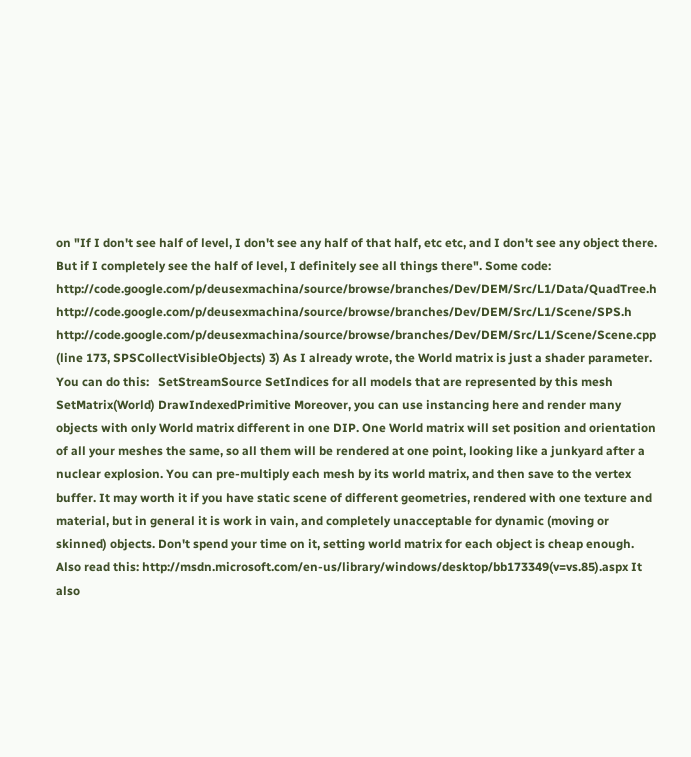on "If I don't see half of level, I don't see any half of that half, etc etc, and I don't see any object there. But if I completely see the half of level, I definitely see all things there". Some code: http://code.google.com/p/deusexmachina/source/browse/branches/Dev/DEM/Src/L1/Data/QuadTree.h http://code.google.com/p/deusexmachina/source/browse/branches/Dev/DEM/Src/L1/Scene/SPS.h http://code.google.com/p/deusexmachina/source/browse/branches/Dev/DEM/Src/L1/Scene/Scene.cpp (line 173, SPSCollectVisibleObjects) 3) As I already wrote, the World matrix is just a shader parameter. You can do this:   SetStreamSource SetIndices for all models that are represented by this mesh SetMatrix(World) DrawIndexedPrimitive Moreover, you can use instancing here and render many objects with only World matrix different in one DIP. One World matrix will set position and orientation of all your meshes the same, so all them will be rendered at one point, looking like a junkyard after a nuclear explosion. You can pre-multiply each mesh by its world matrix, and then save to the vertex buffer. It may worth it if you have static scene of different geometries, rendered with one texture and material, but in general it is work in vain, and completely unacceptable for dynamic (moving or skinned) objects. Don't spend your time on it, setting world matrix for each object is cheap enough. Also read this: http://msdn.microsoft.com/en-us/library/windows/desktop/bb173349(v=vs.85).aspx It also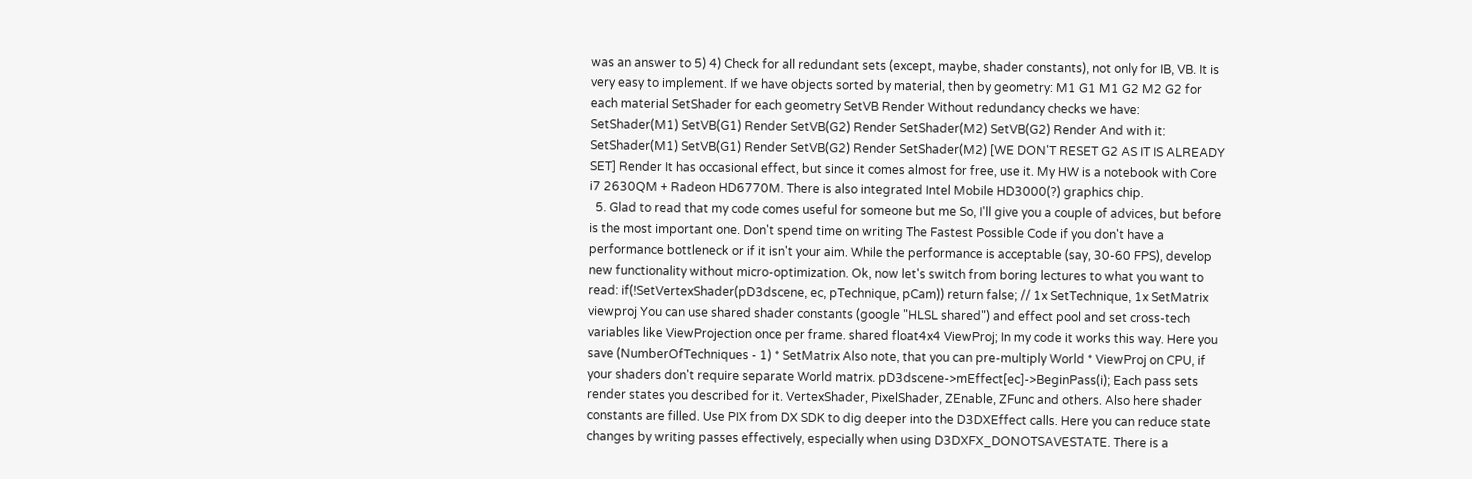was an answer to 5) 4) Check for all redundant sets (except, maybe, shader constants), not only for IB, VB. It is very easy to implement. If we have objects sorted by material, then by geometry: M1 G1 M1 G2 M2 G2 for each material SetShader for each geometry SetVB Render Without redundancy checks we have: SetShader(M1) SetVB(G1) Render SetVB(G2) Render SetShader(M2) SetVB(G2) Render And with it: SetShader(M1) SetVB(G1) Render SetVB(G2) Render SetShader(M2) [WE DON'T RESET G2 AS IT IS ALREADY SET] Render It has occasional effect, but since it comes almost for free, use it. My HW is a notebook with Core i7 2630QM + Radeon HD6770M. There is also integrated Intel Mobile HD3000(?) graphics chip.
  5. Glad to read that my code comes useful for someone but me So, I'll give you a couple of advices, but before is the most important one. Don't spend time on writing The Fastest Possible Code if you don't have a performance bottleneck or if it isn't your aim. While the performance is acceptable (say, 30-60 FPS), develop new functionality without micro-optimization. Ok, now let's switch from boring lectures to what you want to read: if(!SetVertexShader(pD3dscene, ec, pTechnique, pCam)) return false; // 1x SetTechnique, 1x SetMatrix viewproj You can use shared shader constants (google "HLSL shared") and effect pool and set cross-tech variables like ViewProjection once per frame. shared float4x4 ViewProj; In my code it works this way. Here you save (NumberOfTechniques - 1) * SetMatrix Also note, that you can pre-multiply World * ViewProj on CPU, if your shaders don't require separate World matrix. pD3dscene->mEffect[ec]->BeginPass(i); Each pass sets render states you described for it. VertexShader, PixelShader, ZEnable, ZFunc and others. Also here shader constants are filled. Use PIX from DX SDK to dig deeper into the D3DXEffect calls. Here you can reduce state changes by writing passes effectively, especially when using D3DXFX_DONOTSAVESTATE. There is a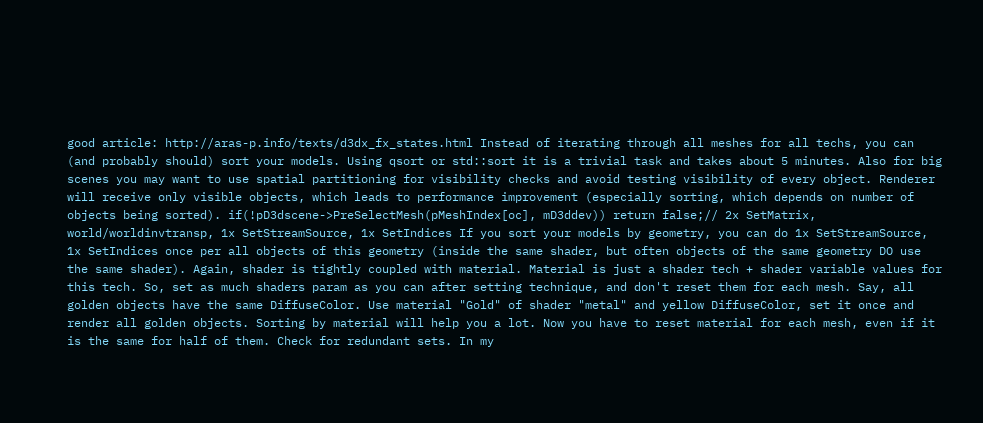good article: http://aras-p.info/texts/d3dx_fx_states.html Instead of iterating through all meshes for all techs, you can (and probably should) sort your models. Using qsort or std::sort it is a trivial task and takes about 5 minutes. Also for big scenes you may want to use spatial partitioning for visibility checks and avoid testing visibility of every object. Renderer will receive only visible objects, which leads to performance improvement (especially sorting, which depends on number of objects being sorted). if(!pD3dscene->PreSelectMesh(pMeshIndex[oc], mD3ddev)) return false;// 2x SetMatrix, world/worldinvtransp, 1x SetStreamSource, 1x SetIndices If you sort your models by geometry, you can do 1x SetStreamSource, 1x SetIndices once per all objects of this geometry (inside the same shader, but often objects of the same geometry DO use the same shader). Again, shader is tightly coupled with material. Material is just a shader tech + shader variable values for this tech. So, set as much shaders param as you can after setting technique, and don't reset them for each mesh. Say, all golden objects have the same DiffuseColor. Use material "Gold" of shader "metal" and yellow DiffuseColor, set it once and render all golden objects. Sorting by material will help you a lot. Now you have to reset material for each mesh, even if it is the same for half of them. Check for redundant sets. In my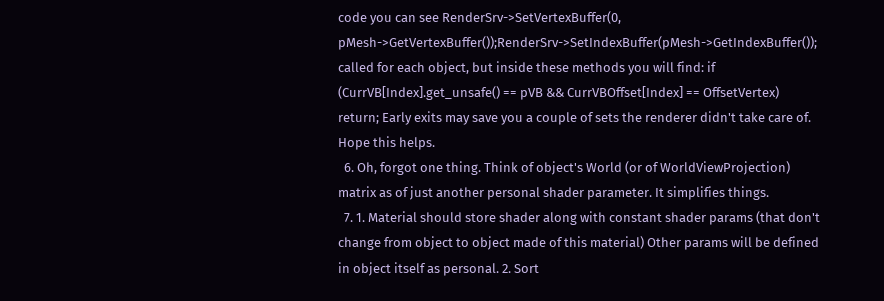code you can see RenderSrv->SetVertexBuffer(0, pMesh->GetVertexBuffer());RenderSrv->SetIndexBuffer(pMesh->GetIndexBuffer()); called for each object, but inside these methods you will find: if (CurrVB[Index].get_unsafe() == pVB && CurrVBOffset[Index] == OffsetVertex) return; Early exits may save you a couple of sets the renderer didn't take care of. Hope this helps.
  6. Oh, forgot one thing. Think of object's World (or of WorldViewProjection) matrix as of just another personal shader parameter. It simplifies things.
  7. 1. Material should store shader along with constant shader params (that don't change from object to object made of this material) Other params will be defined in object itself as personal. 2. Sort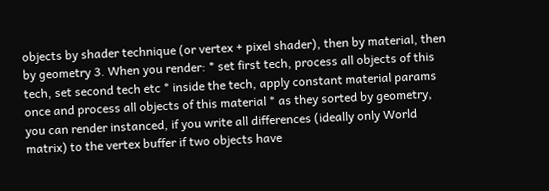objects by shader technique (or vertex + pixel shader), then by material, then by geometry 3. When you render: * set first tech, process all objects of this tech, set second tech etc * inside the tech, apply constant material params once and process all objects of this material * as they sorted by geometry, you can render instanced, if you write all differences (ideally only World matrix) to the vertex buffer if two objects have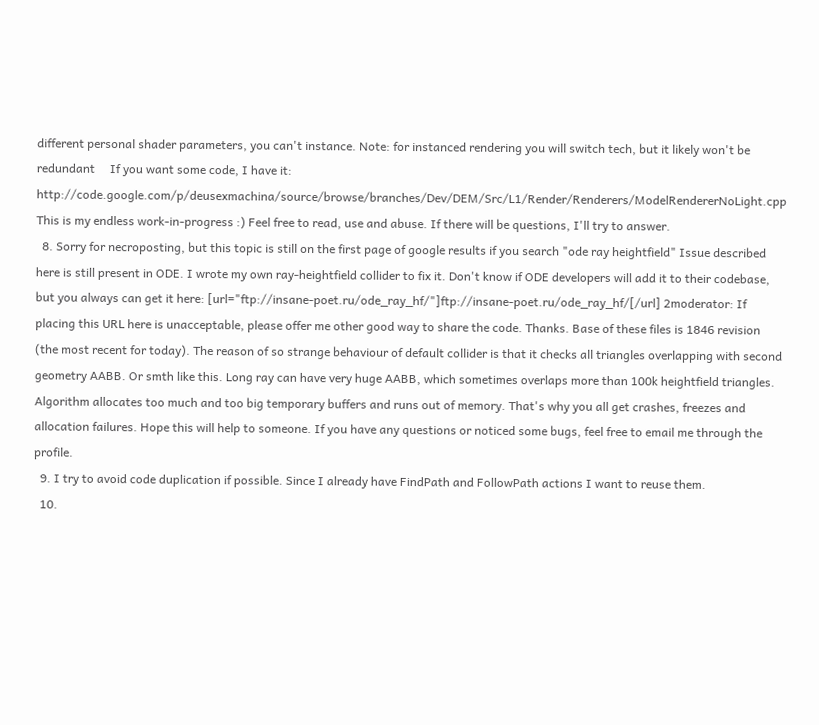different personal shader parameters, you can't instance. Note: for instanced rendering you will switch tech, but it likely won't be redundant     If you want some code, I have it: http://code.google.com/p/deusexmachina/source/browse/branches/Dev/DEM/Src/L1/Render/Renderers/ModelRendererNoLight.cpp   This is my endless work-in-progress :) Feel free to read, use and abuse. If there will be questions, I'll try to answer.
  8. Sorry for necroposting, but this topic is still on the first page of google results if you search "ode ray heightfield" Issue described here is still present in ODE. I wrote my own ray-heightfield collider to fix it. Don't know if ODE developers will add it to their codebase, but you always can get it here: [url="ftp://insane-poet.ru/ode_ray_hf/"]ftp://insane-poet.ru/ode_ray_hf/[/url] 2moderator: If placing this URL here is unacceptable, please offer me other good way to share the code. Thanks. Base of these files is 1846 revision (the most recent for today). The reason of so strange behaviour of default collider is that it checks all triangles overlapping with second geometry AABB. Or smth like this. Long ray can have very huge AABB, which sometimes overlaps more than 100k heightfield triangles. Algorithm allocates too much and too big temporary buffers and runs out of memory. That's why you all get crashes, freezes and allocation failures. Hope this will help to someone. If you have any questions or noticed some bugs, feel free to email me through the profile.
  9. I try to avoid code duplication if possible. Since I already have FindPath and FollowPath actions I want to reuse them.
  10.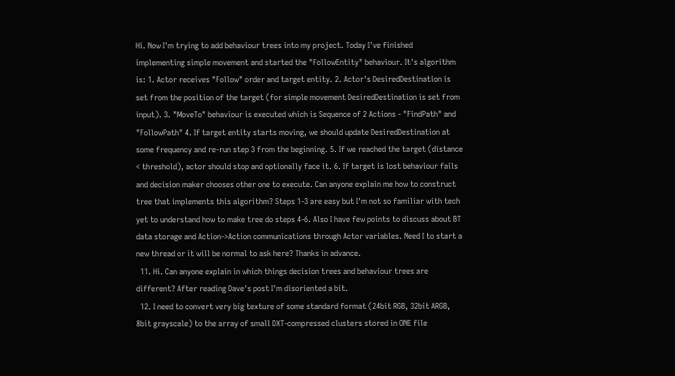Hi. Now I'm trying to add behaviour trees into my project. Today I've finished implementing simple movement and started the "FollowEntity" behaviour. It's algorithm is: 1. Actor receives "Follow" order and target entity. 2. Actor's DesiredDestination is set from the position of the target (for simple movement DesiredDestination is set from input). 3. "MoveTo" behaviour is executed which is Sequence of 2 Actions - "FindPath" and "FollowPath" 4. If target entity starts moving, we should update DesiredDestination at some frequency and re-run step 3 from the beginning. 5. If we reached the target (distance < threshold), actor should stop and optionally face it. 6. If target is lost behaviour fails and decision maker chooses other one to execute. Can anyone explain me how to construct tree that implements this algorithm? Steps 1-3 are easy but I'm not so familiar with tech yet to understand how to make tree do steps 4-6. Also I have few points to discuss about BT data storage and Action->Action communications through Actor variables. Need I to start a new thread or it will be normal to ask here? Thanks in advance.
  11. Hi. Can anyone explain in which things decision trees and behaviour trees are different? After reading Dave's post I'm disoriented a bit.
  12. I need to convert very big texture of some standard format (24bit RGB, 32bit ARGB, 8bit grayscale) to the array of small DXT-compressed clusters stored in ONE file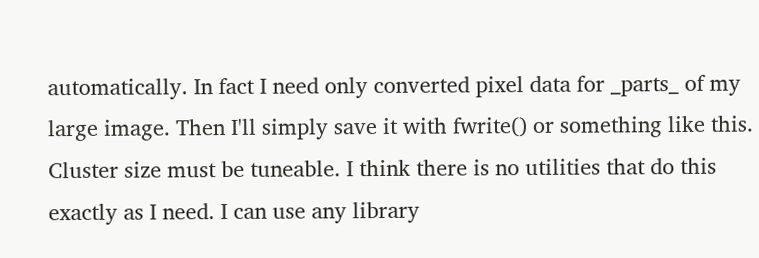automatically. In fact I need only converted pixel data for _parts_ of my large image. Then I'll simply save it with fwrite() or something like this. Cluster size must be tuneable. I think there is no utilities that do this exactly as I need. I can use any library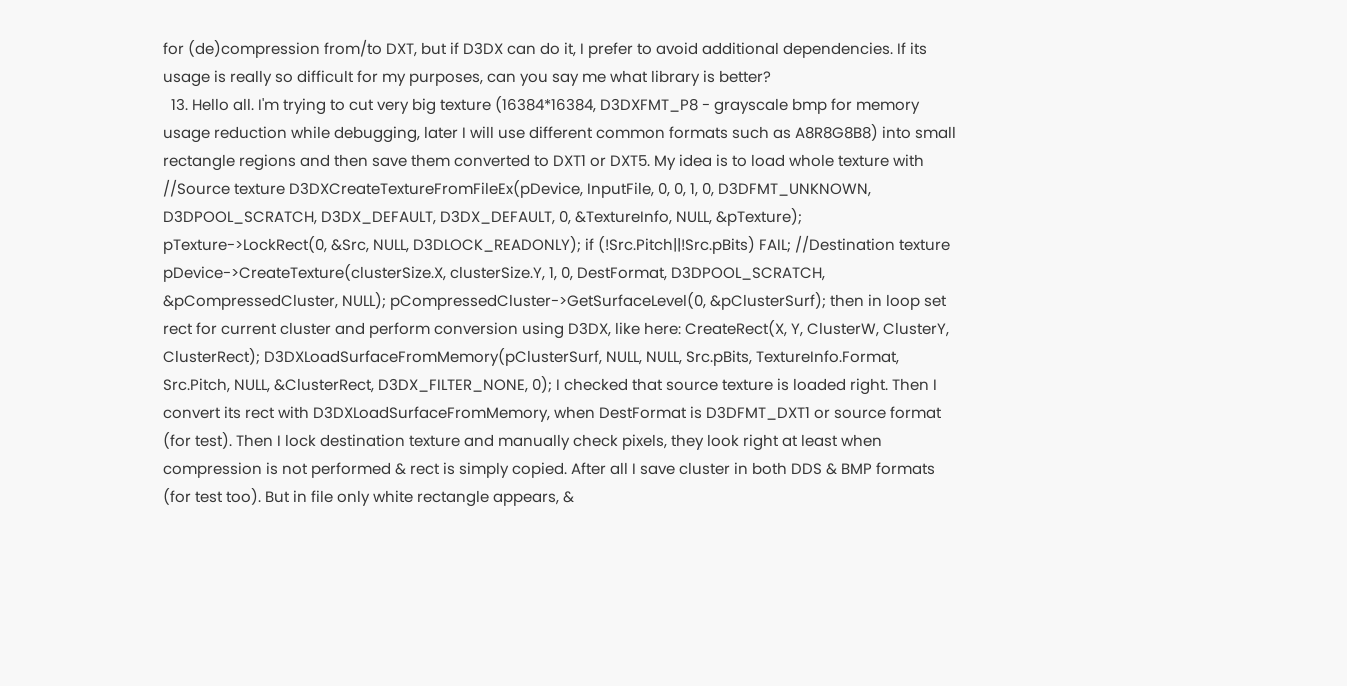for (de)compression from/to DXT, but if D3DX can do it, I prefer to avoid additional dependencies. If its usage is really so difficult for my purposes, can you say me what library is better?
  13. Hello all. I'm trying to cut very big texture (16384*16384, D3DXFMT_P8 - grayscale bmp for memory usage reduction while debugging, later I will use different common formats such as A8R8G8B8) into small rectangle regions and then save them converted to DXT1 or DXT5. My idea is to load whole texture with //Source texture D3DXCreateTextureFromFileEx(pDevice, InputFile, 0, 0, 1, 0, D3DFMT_UNKNOWN, D3DPOOL_SCRATCH, D3DX_DEFAULT, D3DX_DEFAULT, 0, &TextureInfo, NULL, &pTexture); pTexture->LockRect(0, &Src, NULL, D3DLOCK_READONLY); if (!Src.Pitch||!Src.pBits) FAIL; //Destination texture pDevice->CreateTexture(clusterSize.X, clusterSize.Y, 1, 0, DestFormat, D3DPOOL_SCRATCH, &pCompressedCluster, NULL); pCompressedCluster->GetSurfaceLevel(0, &pClusterSurf); then in loop set rect for current cluster and perform conversion using D3DX, like here: CreateRect(X, Y, ClusterW, ClusterY, ClusterRect); D3DXLoadSurfaceFromMemory(pClusterSurf, NULL, NULL, Src.pBits, TextureInfo.Format, Src.Pitch, NULL, &ClusterRect, D3DX_FILTER_NONE, 0); I checked that source texture is loaded right. Then I convert its rect with D3DXLoadSurfaceFromMemory, when DestFormat is D3DFMT_DXT1 or source format (for test). Then I lock destination texture and manually check pixels, they look right at least when compression is not performed & rect is simply copied. After all I save cluster in both DDS & BMP formats (for test too). But in file only white rectangle appears, &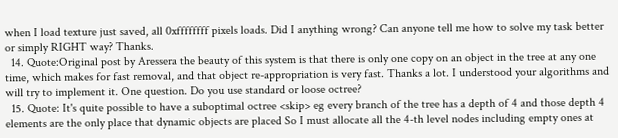when I load texture just saved, all 0xffffffff pixels loads. Did I anything wrong? Can anyone tell me how to solve my task better or simply RIGHT way? Thanks.
  14. Quote:Original post by Aressera the beauty of this system is that there is only one copy on an object in the tree at any one time, which makes for fast removal, and that object re-appropriation is very fast. Thanks a lot. I understood your algorithms and will try to implement it. One question. Do you use standard or loose octree?
  15. Quote: It's quite possible to have a suboptimal octree <skip> eg every branch of the tree has a depth of 4 and those depth 4 elements are the only place that dynamic objects are placed So I must allocate all the 4-th level nodes including empty ones at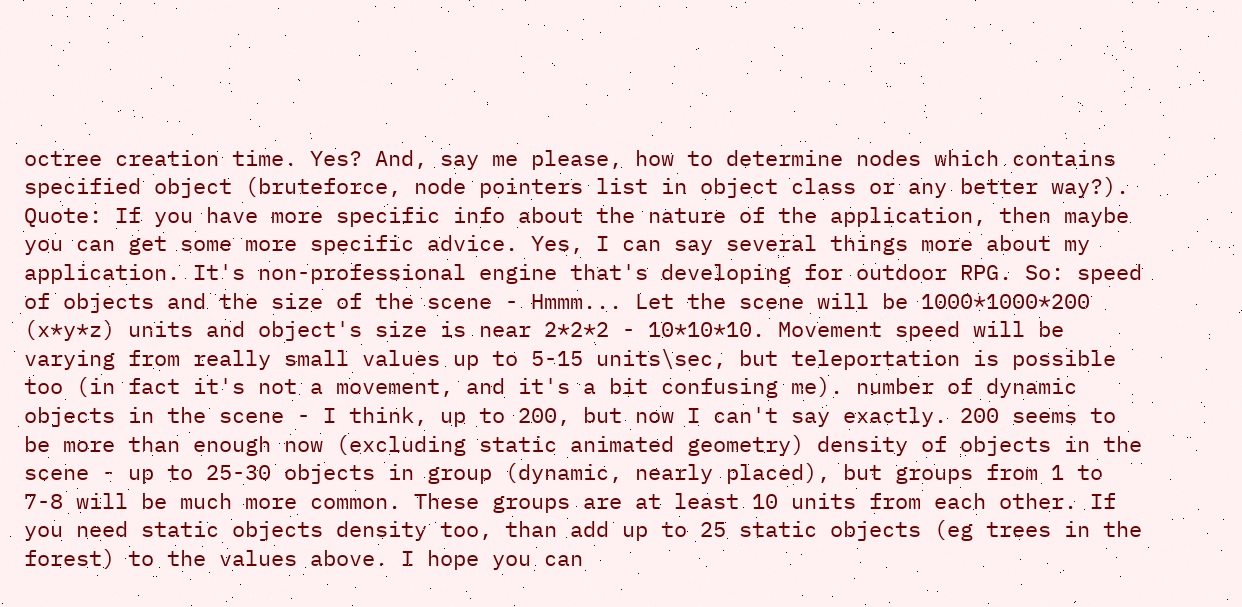octree creation time. Yes? And, say me please, how to determine nodes which contains specified object (bruteforce, node pointers list in object class or any better way?). Quote: If you have more specific info about the nature of the application, then maybe you can get some more specific advice. Yes, I can say several things more about my application. It's non-professional engine that's developing for outdoor RPG. So: speed of objects and the size of the scene - Hmmm... Let the scene will be 1000*1000*200 (x*y*z) units and object's size is near 2*2*2 - 10*10*10. Movement speed will be varying from really small values up to 5-15 units\sec, but teleportation is possible too (in fact it's not a movement, and it's a bit confusing me). number of dynamic objects in the scene - I think, up to 200, but now I can't say exactly. 200 seems to be more than enough now (excluding static animated geometry) density of objects in the scene - up to 25-30 objects in group (dynamic, nearly placed), but groups from 1 to 7-8 will be much more common. These groups are at least 10 units from each other. If you need static objects density too, than add up to 25 static objects (eg trees in the forest) to the values above. I hope you can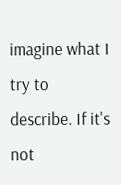imagine what I try to describe. If it's not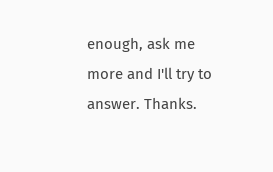enough, ask me more and I'll try to answer. Thanks.